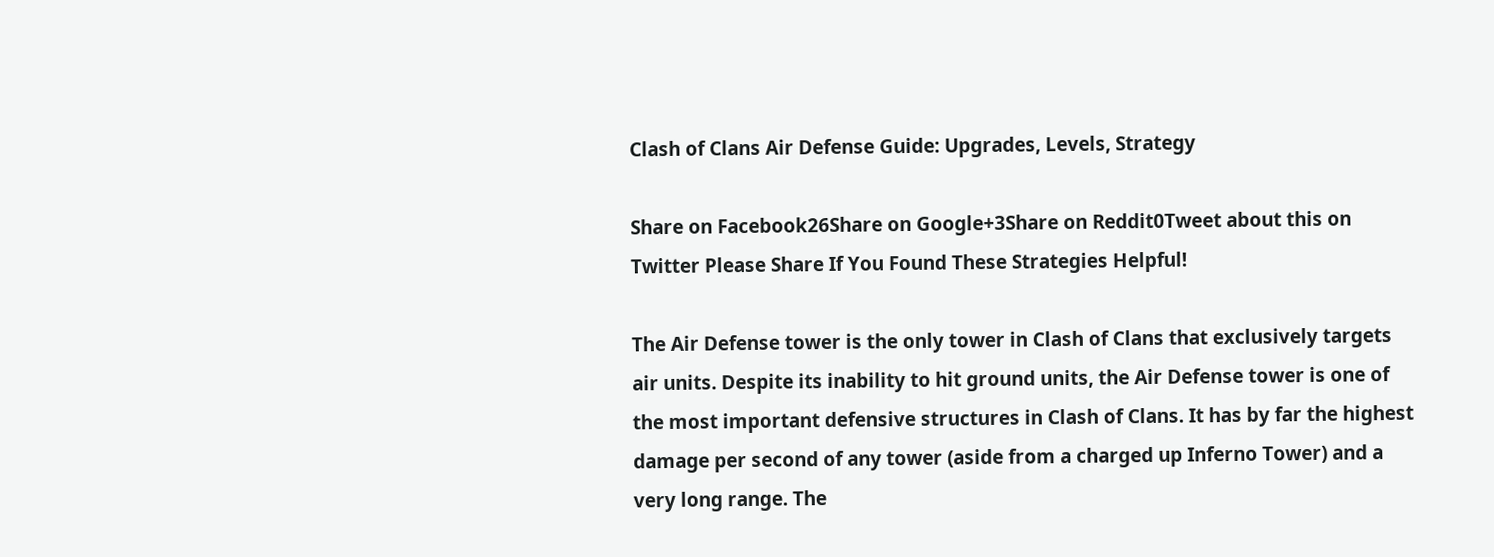Clash of Clans Air Defense Guide: Upgrades, Levels, Strategy

Share on Facebook26Share on Google+3Share on Reddit0Tweet about this on Twitter Please Share If You Found These Strategies Helpful!

The Air Defense tower is the only tower in Clash of Clans that exclusively targets air units. Despite its inability to hit ground units, the Air Defense tower is one of the most important defensive structures in Clash of Clans. It has by far the highest damage per second of any tower (aside from a charged up Inferno Tower) and a very long range. The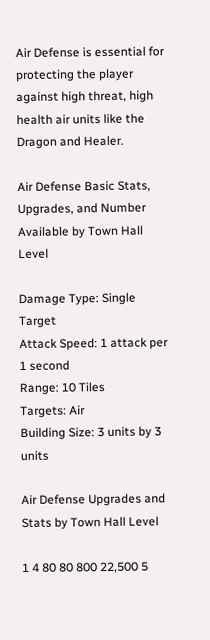Air Defense is essential for protecting the player against high threat, high health air units like the Dragon and Healer.

Air Defense Basic Stats, Upgrades, and Number Available by Town Hall Level

Damage Type: Single Target
Attack Speed: 1 attack per 1 second
Range: 10 Tiles
Targets: Air
Building Size: 3 units by 3 units

Air Defense Upgrades and Stats by Town Hall Level

1 4 80 80 800 22,500 5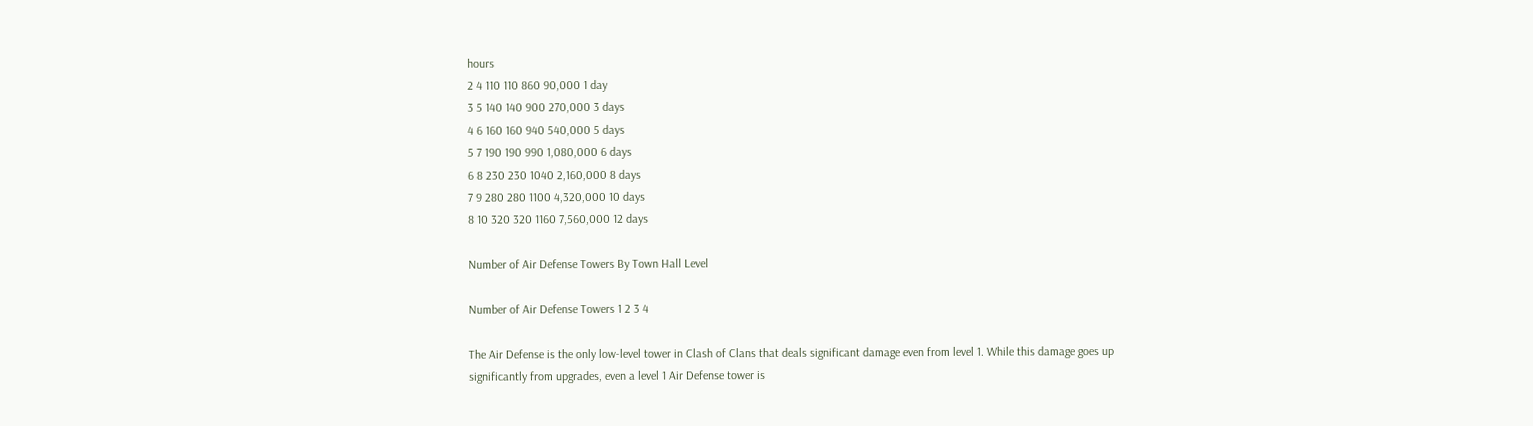hours
2 4 110 110 860 90,000 1 day
3 5 140 140 900 270,000 3 days
4 6 160 160 940 540,000 5 days
5 7 190 190 990 1,080,000 6 days
6 8 230 230 1040 2,160,000 8 days
7 9 280 280 1100 4,320,000 10 days
8 10 320 320 1160 7,560,000 12 days

Number of Air Defense Towers By Town Hall Level

Number of Air Defense Towers 1 2 3 4

The Air Defense is the only low-level tower in Clash of Clans that deals significant damage even from level 1. While this damage goes up significantly from upgrades, even a level 1 Air Defense tower is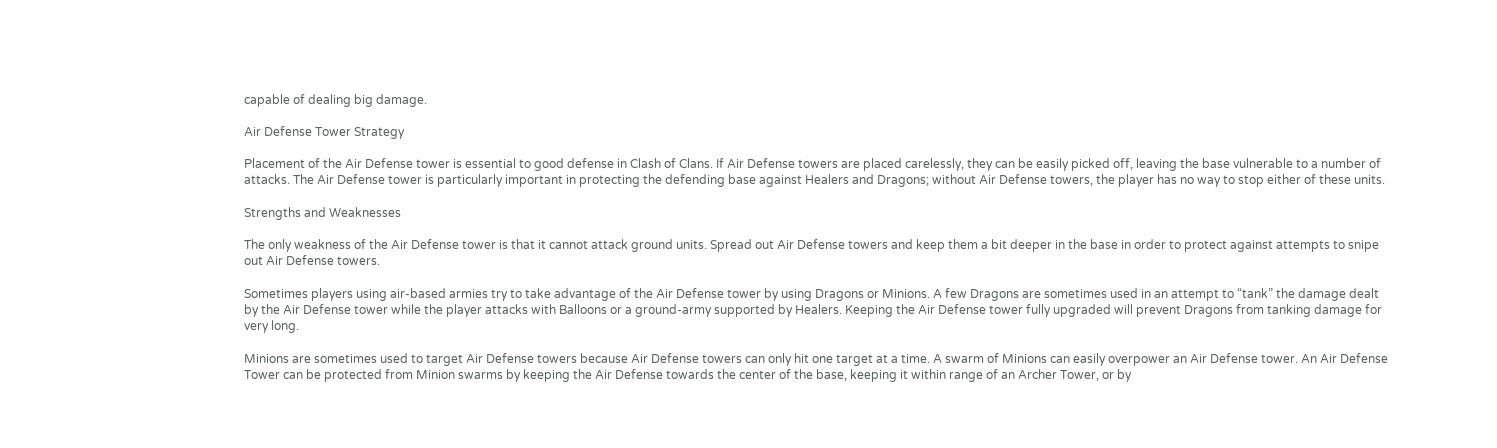capable of dealing big damage.

Air Defense Tower Strategy

Placement of the Air Defense tower is essential to good defense in Clash of Clans. If Air Defense towers are placed carelessly, they can be easily picked off, leaving the base vulnerable to a number of attacks. The Air Defense tower is particularly important in protecting the defending base against Healers and Dragons; without Air Defense towers, the player has no way to stop either of these units.

Strengths and Weaknesses

The only weakness of the Air Defense tower is that it cannot attack ground units. Spread out Air Defense towers and keep them a bit deeper in the base in order to protect against attempts to snipe out Air Defense towers.

Sometimes players using air-based armies try to take advantage of the Air Defense tower by using Dragons or Minions. A few Dragons are sometimes used in an attempt to “tank” the damage dealt by the Air Defense tower while the player attacks with Balloons or a ground-army supported by Healers. Keeping the Air Defense tower fully upgraded will prevent Dragons from tanking damage for very long.

Minions are sometimes used to target Air Defense towers because Air Defense towers can only hit one target at a time. A swarm of Minions can easily overpower an Air Defense tower. An Air Defense Tower can be protected from Minion swarms by keeping the Air Defense towards the center of the base, keeping it within range of an Archer Tower, or by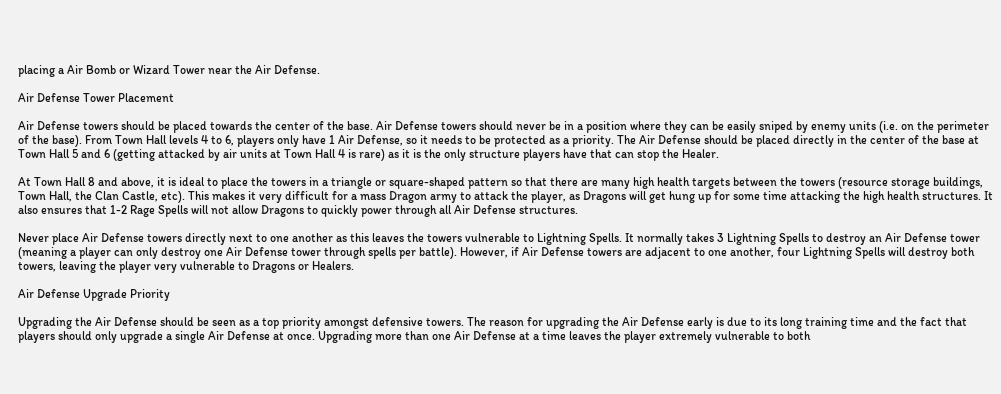placing a Air Bomb or Wizard Tower near the Air Defense.

Air Defense Tower Placement

Air Defense towers should be placed towards the center of the base. Air Defense towers should never be in a position where they can be easily sniped by enemy units (i.e. on the perimeter of the base). From Town Hall levels 4 to 6, players only have 1 Air Defense, so it needs to be protected as a priority. The Air Defense should be placed directly in the center of the base at Town Hall 5 and 6 (getting attacked by air units at Town Hall 4 is rare) as it is the only structure players have that can stop the Healer.

At Town Hall 8 and above, it is ideal to place the towers in a triangle or square-shaped pattern so that there are many high health targets between the towers (resource storage buildings, Town Hall, the Clan Castle, etc). This makes it very difficult for a mass Dragon army to attack the player, as Dragons will get hung up for some time attacking the high health structures. It also ensures that 1-2 Rage Spells will not allow Dragons to quickly power through all Air Defense structures.

Never place Air Defense towers directly next to one another as this leaves the towers vulnerable to Lightning Spells. It normally takes 3 Lightning Spells to destroy an Air Defense tower (meaning a player can only destroy one Air Defense tower through spells per battle). However, if Air Defense towers are adjacent to one another, four Lightning Spells will destroy both towers, leaving the player very vulnerable to Dragons or Healers.

Air Defense Upgrade Priority

Upgrading the Air Defense should be seen as a top priority amongst defensive towers. The reason for upgrading the Air Defense early is due to its long training time and the fact that players should only upgrade a single Air Defense at once. Upgrading more than one Air Defense at a time leaves the player extremely vulnerable to both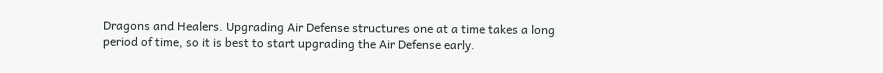Dragons and Healers. Upgrading Air Defense structures one at a time takes a long period of time, so it is best to start upgrading the Air Defense early.